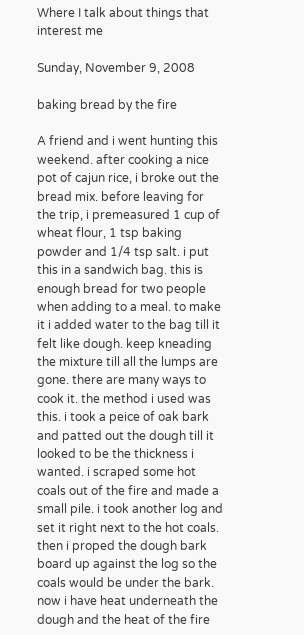Where I talk about things that interest me

Sunday, November 9, 2008

baking bread by the fire

A friend and i went hunting this weekend. after cooking a nice pot of cajun rice, i broke out the bread mix. before leaving for the trip, i premeasured 1 cup of wheat flour, 1 tsp baking powder and 1/4 tsp salt. i put this in a sandwich bag. this is enough bread for two people when adding to a meal. to make it i added water to the bag till it felt like dough. keep kneading the mixture till all the lumps are gone. there are many ways to cook it. the method i used was this. i took a peice of oak bark and patted out the dough till it looked to be the thickness i wanted. i scraped some hot coals out of the fire and made a small pile. i took another log and set it right next to the hot coals. then i proped the dough bark board up against the log so the coals would be under the bark. now i have heat underneath the dough and the heat of the fire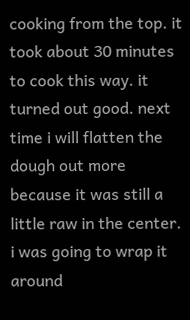cooking from the top. it took about 30 minutes to cook this way. it turned out good. next time i will flatten the dough out more because it was still a little raw in the center. i was going to wrap it around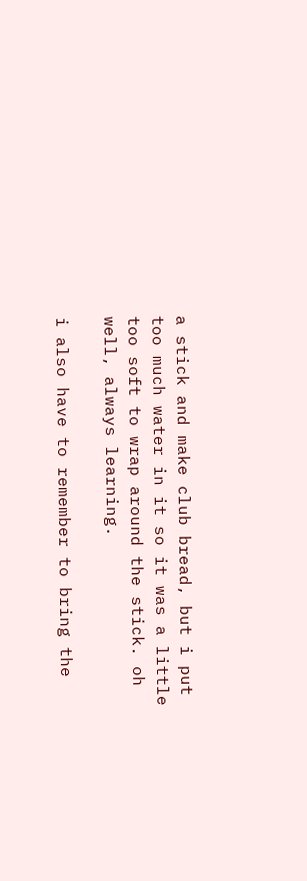a stick and make club bread, but i put too much water in it so it was a little too soft to wrap around the stick. oh well, always learning.

i also have to remember to bring the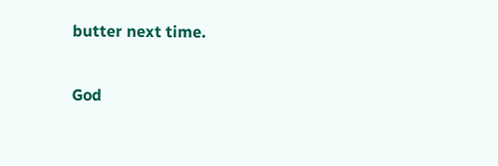butter next time.

God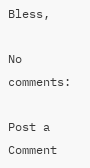Bless,

No comments:

Post a Comment